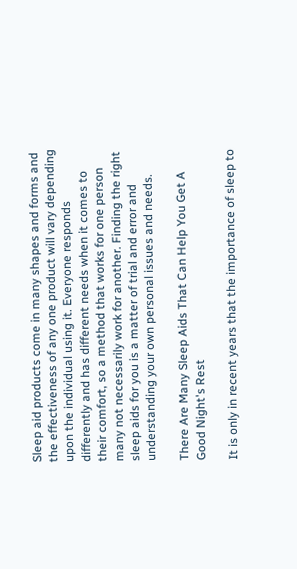Sleep aid products come in many shapes and forms and the effectiveness of any one product will vary depending upon the individual using it. Everyone responds differently and has different needs when it comes to their comfort, so a method that works for one person many not necessarily work for another. Finding the right sleep aids for you is a matter of trial and error and understanding your own personal issues and needs.

There Are Many Sleep Aids That Can Help You Get A Good Night's Rest

It is only in recent years that the importance of sleep to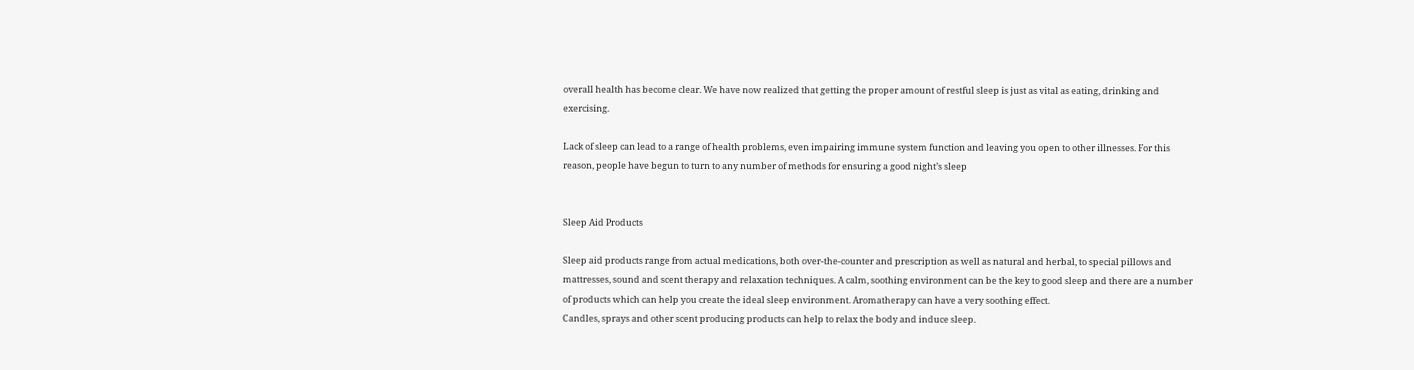overall health has become clear. We have now realized that getting the proper amount of restful sleep is just as vital as eating, drinking and exercising.

Lack of sleep can lead to a range of health problems, even impairing immune system function and leaving you open to other illnesses. For this reason, people have begun to turn to any number of methods for ensuring a good night’s sleep


Sleep Aid Products

Sleep aid products range from actual medications, both over-the-counter and prescription as well as natural and herbal, to special pillows and mattresses, sound and scent therapy and relaxation techniques. A calm, soothing environment can be the key to good sleep and there are a number of products which can help you create the ideal sleep environment. Aromatherapy can have a very soothing effect.
Candles, sprays and other scent producing products can help to relax the body and induce sleep.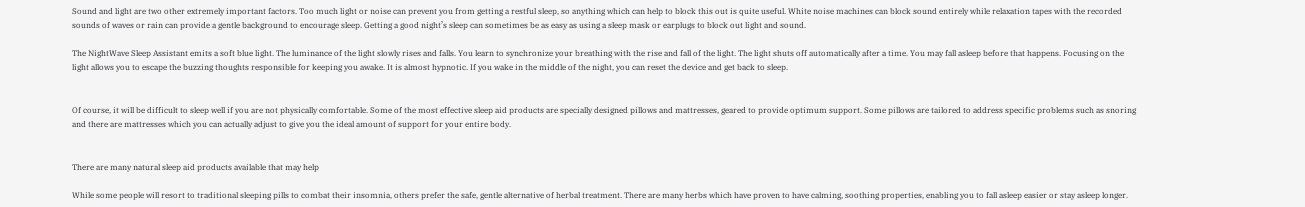Sound and light are two other extremely important factors. Too much light or noise can prevent you from getting a restful sleep, so anything which can help to block this out is quite useful. White noise machines can block sound entirely while relaxation tapes with the recorded sounds of waves or rain can provide a gentle background to encourage sleep. Getting a good night’s sleep can sometimes be as easy as using a sleep mask or earplugs to block out light and sound.

The NightWave Sleep Assistant emits a soft blue light. The luminance of the light slowly rises and falls. You learn to synchronize your breathing with the rise and fall of the light. The light shuts off automatically after a time. You may fall asleep before that happens. Focusing on the light allows you to escape the buzzing thoughts responsible for keeping you awake. It is almost hypnotic. If you wake in the middle of the night, you can reset the device and get back to sleep.


Of course, it will be difficult to sleep well if you are not physically comfortable. Some of the most effective sleep aid products are specially designed pillows and mattresses, geared to provide optimum support. Some pillows are tailored to address specific problems such as snoring and there are mattresses which you can actually adjust to give you the ideal amount of support for your entire body.


There are many natural sleep aid products available that may help

While some people will resort to traditional sleeping pills to combat their insomnia, others prefer the safe, gentle alternative of herbal treatment. There are many herbs which have proven to have calming, soothing properties, enabling you to fall asleep easier or stay asleep longer.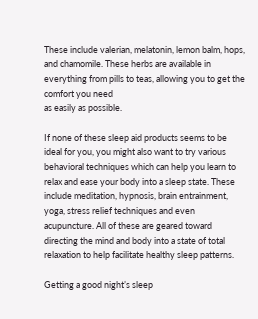These include valerian, melatonin, lemon balm, hops, and chamomile. These herbs are available in everything from pills to teas, allowing you to get the comfort you need
as easily as possible.

If none of these sleep aid products seems to be ideal for you, you might also want to try various behavioral techniques which can help you learn to relax and ease your body into a sleep state. These include meditation, hypnosis, brain entrainment, yoga, stress relief techniques and even acupuncture. All of these are geared toward directing the mind and body into a state of total relaxation to help facilitate healthy sleep patterns.

Getting a good night’s sleep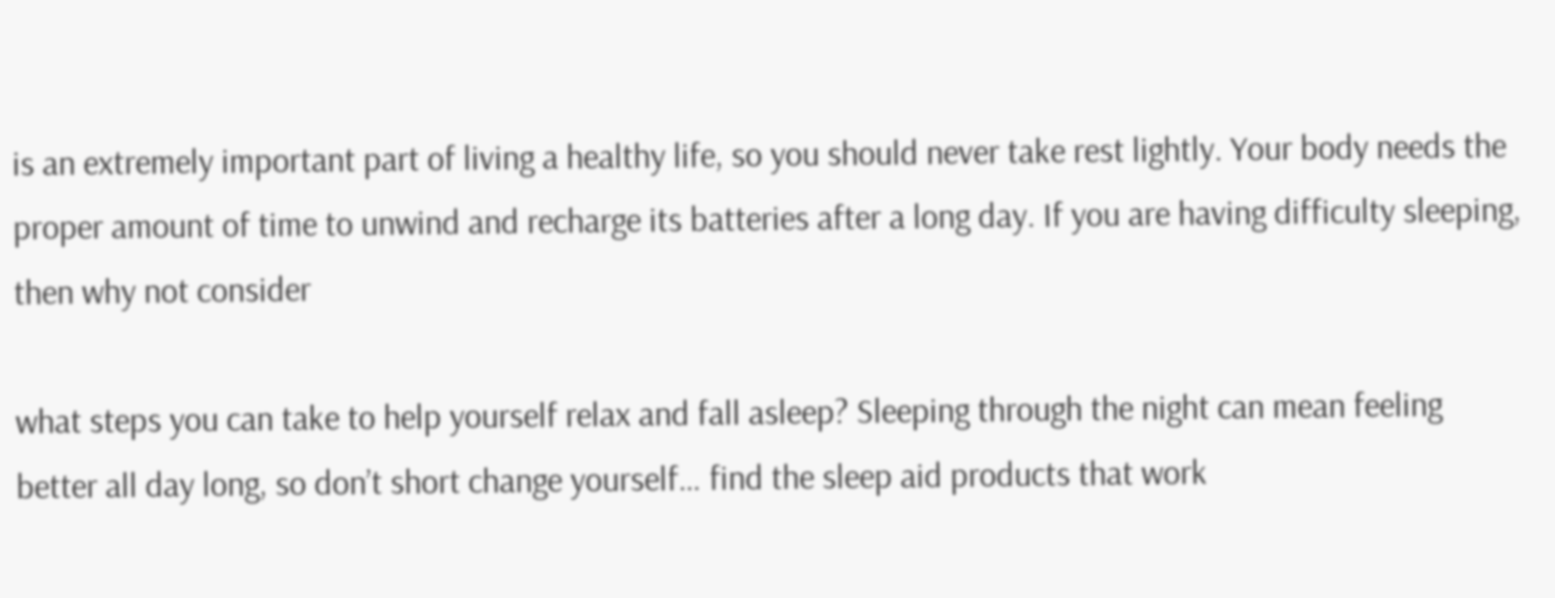is an extremely important part of living a healthy life, so you should never take rest lightly. Your body needs the proper amount of time to unwind and recharge its batteries after a long day. If you are having difficulty sleeping, then why not consider

what steps you can take to help yourself relax and fall asleep? Sleeping through the night can mean feeling better all day long, so don’t short change yourself… find the sleep aid products that work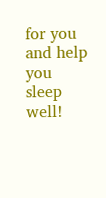for you and help you sleep well!